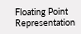Floating Point Representation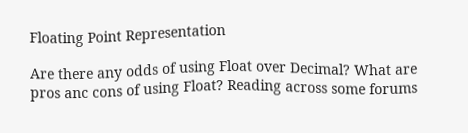Floating Point Representation

Are there any odds of using Float over Decimal? What are pros anc cons of using Float? Reading across some forums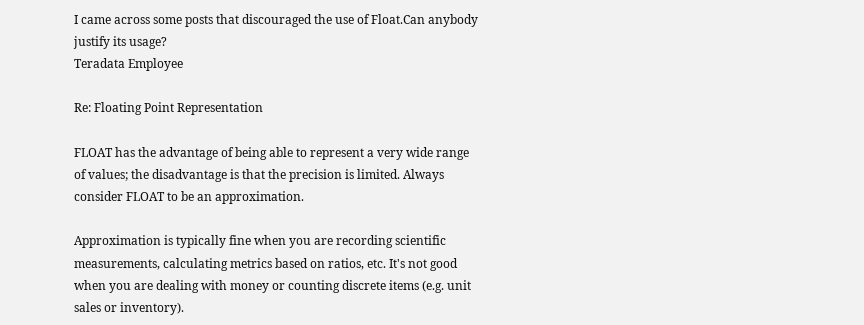I came across some posts that discouraged the use of Float.Can anybody justify its usage?
Teradata Employee

Re: Floating Point Representation

FLOAT has the advantage of being able to represent a very wide range of values; the disadvantage is that the precision is limited. Always consider FLOAT to be an approximation.

Approximation is typically fine when you are recording scientific measurements, calculating metrics based on ratios, etc. It's not good when you are dealing with money or counting discrete items (e.g. unit sales or inventory).